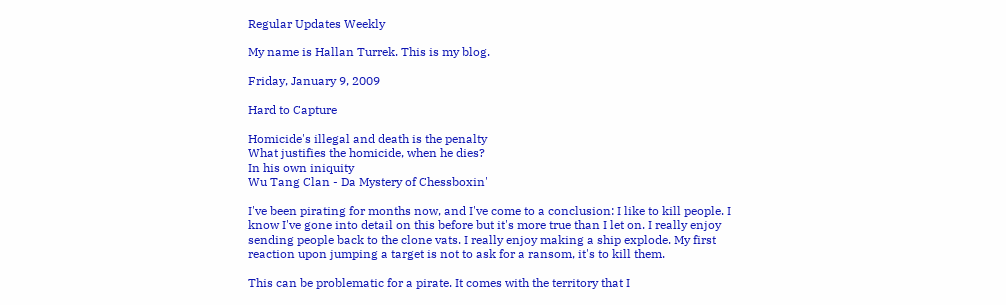Regular Updates Weekly

My name is Hallan Turrek. This is my blog.

Friday, January 9, 2009

Hard to Capture

Homicide's illegal and death is the penalty
What justifies the homicide, when he dies?
In his own iniquity
Wu Tang Clan - Da Mystery of Chessboxin'

I've been pirating for months now, and I've come to a conclusion: I like to kill people. I know I've gone into detail on this before but it's more true than I let on. I really enjoy sending people back to the clone vats. I really enjoy making a ship explode. My first reaction upon jumping a target is not to ask for a ransom, it's to kill them.

This can be problematic for a pirate. It comes with the territory that I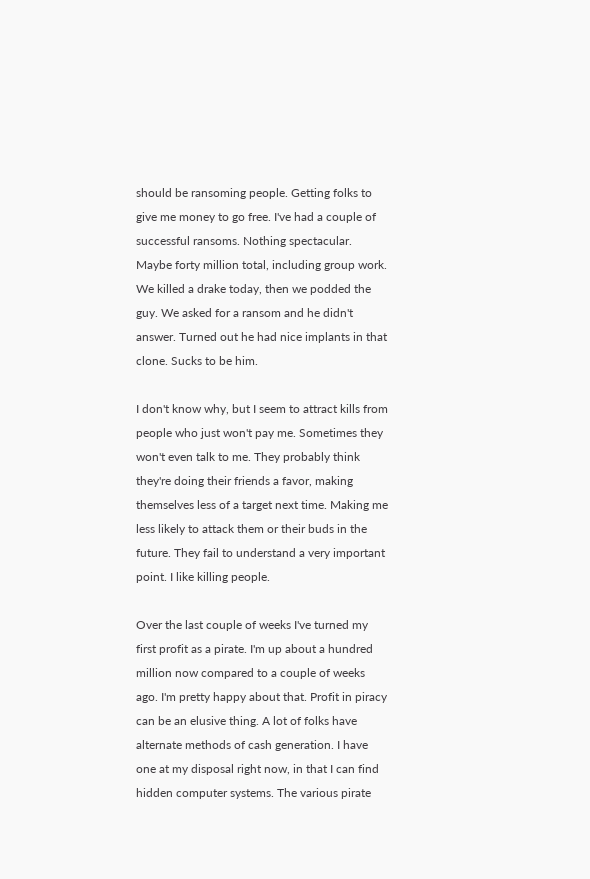should be ransoming people. Getting folks to give me money to go free. I've had a couple of successful ransoms. Nothing spectacular. Maybe forty million total, including group work. We killed a drake today, then we podded the guy. We asked for a ransom and he didn't answer. Turned out he had nice implants in that clone. Sucks to be him.

I don't know why, but I seem to attract kills from people who just won't pay me. Sometimes they won't even talk to me. They probably think they're doing their friends a favor, making themselves less of a target next time. Making me less likely to attack them or their buds in the future. They fail to understand a very important point. I like killing people.

Over the last couple of weeks I've turned my first profit as a pirate. I'm up about a hundred million now compared to a couple of weeks ago. I'm pretty happy about that. Profit in piracy can be an elusive thing. A lot of folks have alternate methods of cash generation. I have one at my disposal right now, in that I can find hidden computer systems. The various pirate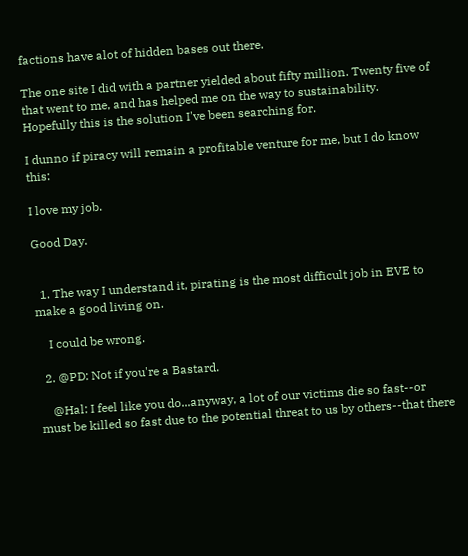factions have alot of hidden bases out there.

The one site I did with a partner yielded about fifty million. Twenty five of that went to me, and has helped me on the way to sustainability. Hopefully this is the solution I've been searching for.

I dunno if piracy will remain a profitable venture for me, but I do know this:

I love my job.

Good Day.


  1. The way I understand it, pirating is the most difficult job in EVE to make a good living on.

    I could be wrong.

  2. @PD: Not if you're a Bastard.

    @Hal: I feel like you do...anyway, a lot of our victims die so fast--or must be killed so fast due to the potential threat to us by others--that there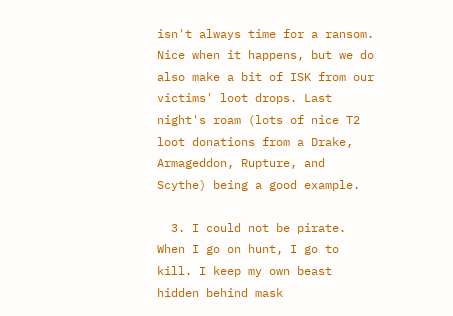isn't always time for a ransom. Nice when it happens, but we do also make a bit of ISK from our victims' loot drops. Last night's roam (lots of nice T2 loot donations from a Drake, Armageddon, Rupture, and Scythe) being a good example.

  3. I could not be pirate. When I go on hunt, I go to kill. I keep my own beast hidden behind mask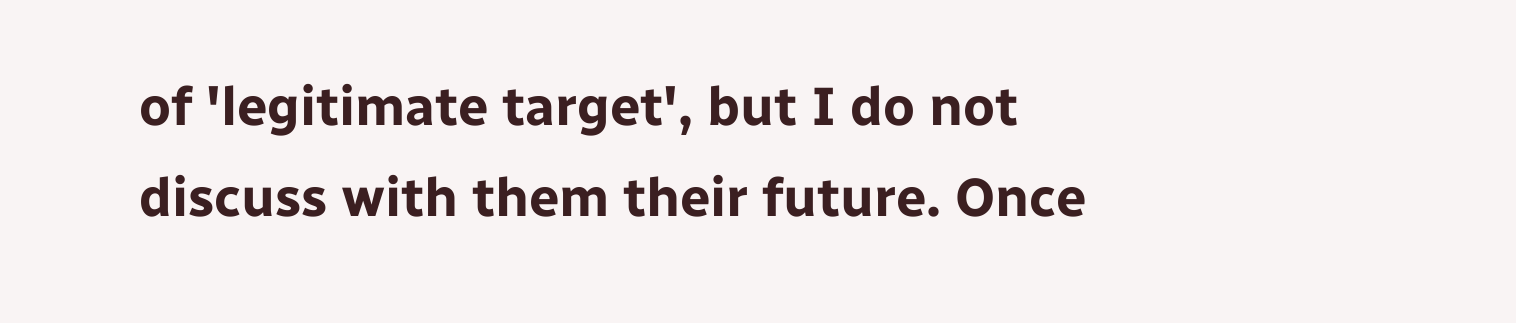of 'legitimate target', but I do not discuss with them their future. Once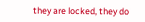they are locked, they do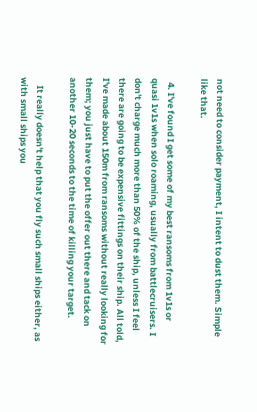not need to consider payment, I intent to dust them. Simple like that.

  4. I've found I get some of my best ransoms from 1v1s or quasi 1v1s when solo roaming, usually from battlecruisers. I don't charge much more than 50% of the ship, unless I feel there are going to be expensive fittings on their ship. All told, I've made about 150m from ransoms without really looking for them; you just have to put the offer out there and tack on another 10-20 seconds to the time of killing your target.

    It really doesn't help that you fly such small ships either, as with small ships you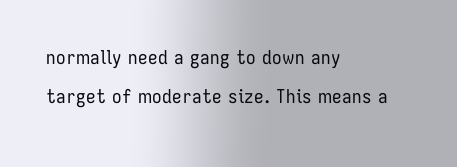normally need a gang to down any target of moderate size. This means a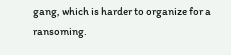gang, which is harder to organize for a ransoming.